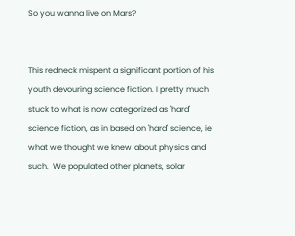So you wanna live on Mars?


This redneck mispent a significant portion of his youth devouring science fiction. I pretty much stuck to what is now categorized as 'hard' science fiction, as in based on 'hard' science, ie what we thought we knew about physics and such.  We populated other planets, solar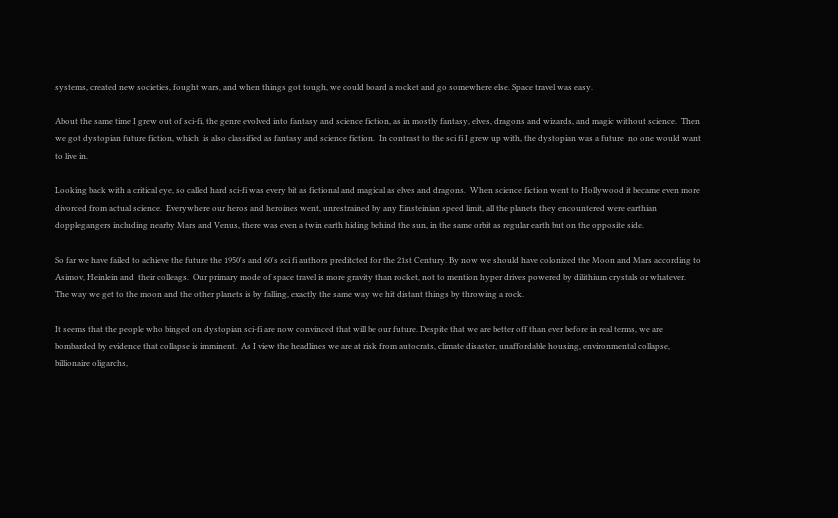systems, created new societies, fought wars, and when things got tough, we could board a rocket and go somewhere else. Space travel was easy.

About the same time I grew out of sci-fi, the genre evolved into fantasy and science fiction, as in mostly fantasy, elves, dragons and wizards, and magic without science.  Then we got dystopian future fiction, which  is also classified as fantasy and science fiction.  In contrast to the sci fi I grew up with, the dystopian was a future  no one would want to live in.

Looking back with a critical eye, so called hard sci-fi was every bit as fictional and magical as elves and dragons.  When science fiction went to Hollywood it became even more divorced from actual science.  Everywhere our heros and heroines went, unrestrained by any Einsteinian speed limit, all the planets they encountered were earthian dopplegangers including nearby Mars and Venus, there was even a twin earth hiding behind the sun, in the same orbit as regular earth but on the opposite side.

So far we have failed to achieve the future the 1950's and 60's sci fi authors preditcted for the 21st Century. By now we should have colonized the Moon and Mars according to Asimov, Heinlein and  their colleags.  Our primary mode of space travel is more gravity than rocket, not to mention hyper drives powered by dilithium crystals or whatever.  The way we get to the moon and the other planets is by falling, exactly the same way we hit distant things by throwing a rock.

It seems that the people who binged on dystopian sci-fi are now convinced that will be our future. Despite that we are better off than ever before in real terms, we are bombarded by evidence that collapse is imminent.  As I view the headlines we are at risk from autocrats, climate disaster, unaffordable housing, environmental collapse, billionaire oligarchs,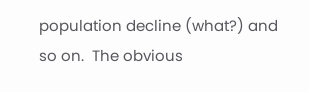population decline (what?) and so on.  The obvious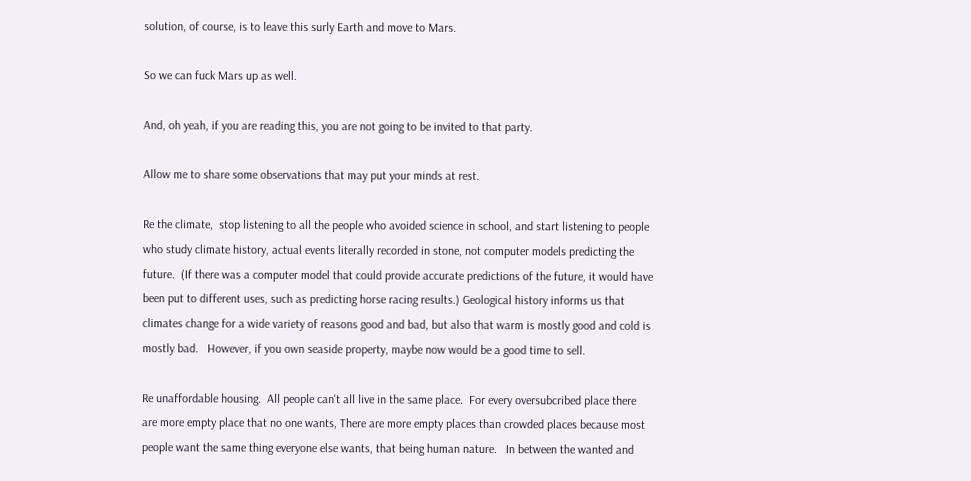solution, of course, is to leave this surly Earth and move to Mars.

So we can fuck Mars up as well.

And, oh yeah, if you are reading this, you are not going to be invited to that party.

Allow me to share some observations that may put your minds at rest.

Re the climate,  stop listening to all the people who avoided science in school, and start listening to people who study climate history, actual events literally recorded in stone, not computer models predicting the future.  (If there was a computer model that could provide accurate predictions of the future, it would have been put to different uses, such as predicting horse racing results.) Geological history informs us that climates change for a wide variety of reasons good and bad, but also that warm is mostly good and cold is mostly bad.   However, if you own seaside property, maybe now would be a good time to sell.

Re unaffordable housing.  All people can't all live in the same place.  For every oversubcribed place there  are more empty place that no one wants, There are more empty places than crowded places because most people want the same thing everyone else wants, that being human nature.   In between the wanted and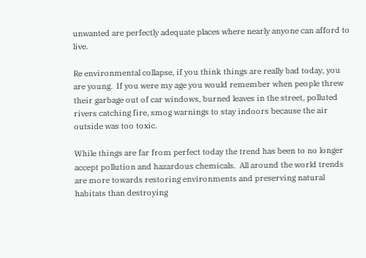unwanted are perfectly adequate places where nearly anyone can afford to live.

Re environmental collapse, if you think things are really bad today, you are young.  If you were my age you would remember when people threw their garbage out of car windows, burned leaves in the street, polluted rivers catching fire, smog warnings to stay indoors because the air outside was too toxic.

While things are far from perfect today the trend has been to no longer accept pollution and hazardous chemicals.  All around the world trends are more towards restoring environments and preserving natural habitats than destroying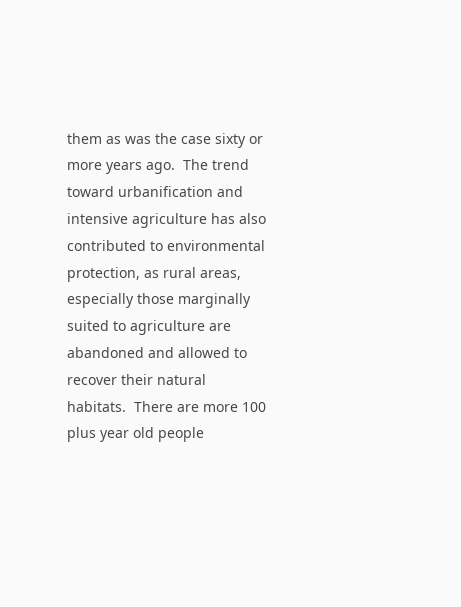them as was the case sixty or more years ago.  The trend toward urbanification and intensive agriculture has also contributed to environmental protection, as rural areas, especially those marginally suited to agriculture are abandoned and allowed to recover their natural habitats.  There are more 100 plus year old people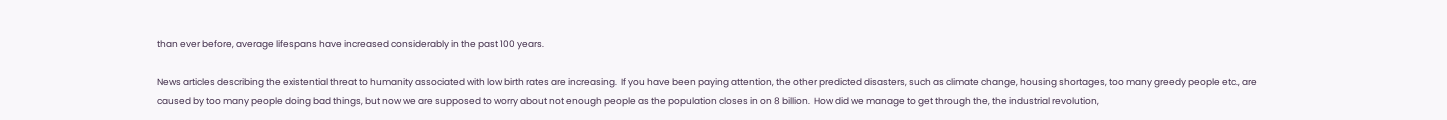than ever before, average lifespans have increased considerably in the past 100 years.

News articles describing the existential threat to humanity associated with low birth rates are increasing.  If you have been paying attention, the other predicted disasters, such as climate change, housing shortages, too many greedy people etc., are caused by too many people doing bad things, but now we are supposed to worry about not enough people as the population closes in on 8 billion.  How did we manage to get through the, the industrial revolution,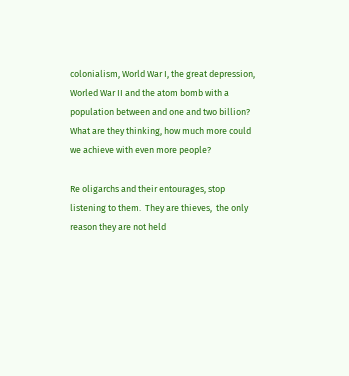colonialism, World War I, the great depression, Worled War II and the atom bomb with a population between and one and two billion?  What are they thinking, how much more could we achieve with even more people?

Re oligarchs and their entourages, stop listening to them.  They are thieves,  the only reason they are not held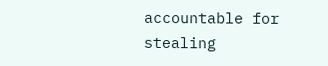accountable for stealing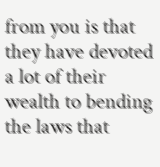from you is that they have devoted a lot of their wealth to bending the laws that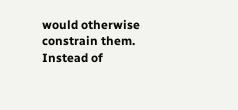would otherwise constrain them.  Instead of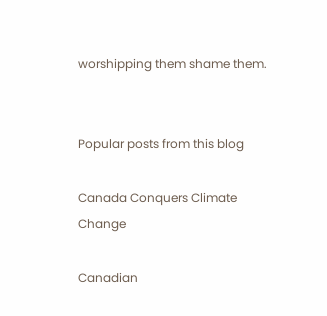worshipping them shame them.


Popular posts from this blog

Canada Conquers Climate Change

Canadian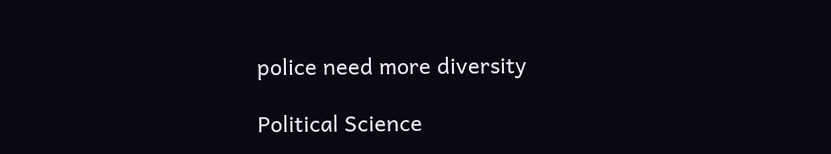police need more diversity

Political Science